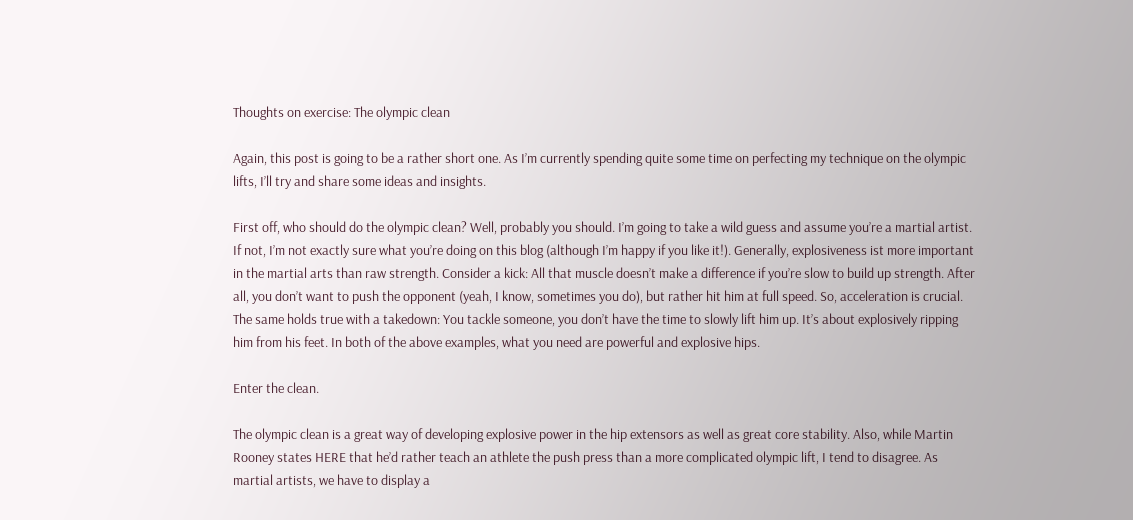Thoughts on exercise: The olympic clean

Again, this post is going to be a rather short one. As I’m currently spending quite some time on perfecting my technique on the olympic lifts, I’ll try and share some ideas and insights.

First off, who should do the olympic clean? Well, probably you should. I’m going to take a wild guess and assume you’re a martial artist. If not, I’m not exactly sure what you’re doing on this blog (although I’m happy if you like it!). Generally, explosiveness ist more important in the martial arts than raw strength. Consider a kick: All that muscle doesn’t make a difference if you’re slow to build up strength. After all, you don’t want to push the opponent (yeah, I know, sometimes you do), but rather hit him at full speed. So, acceleration is crucial. The same holds true with a takedown: You tackle someone, you don’t have the time to slowly lift him up. It’s about explosively ripping him from his feet. In both of the above examples, what you need are powerful and explosive hips.

Enter the clean.

The olympic clean is a great way of developing explosive power in the hip extensors as well as great core stability. Also, while Martin Rooney states HERE that he’d rather teach an athlete the push press than a more complicated olympic lift, I tend to disagree. As martial artists, we have to display a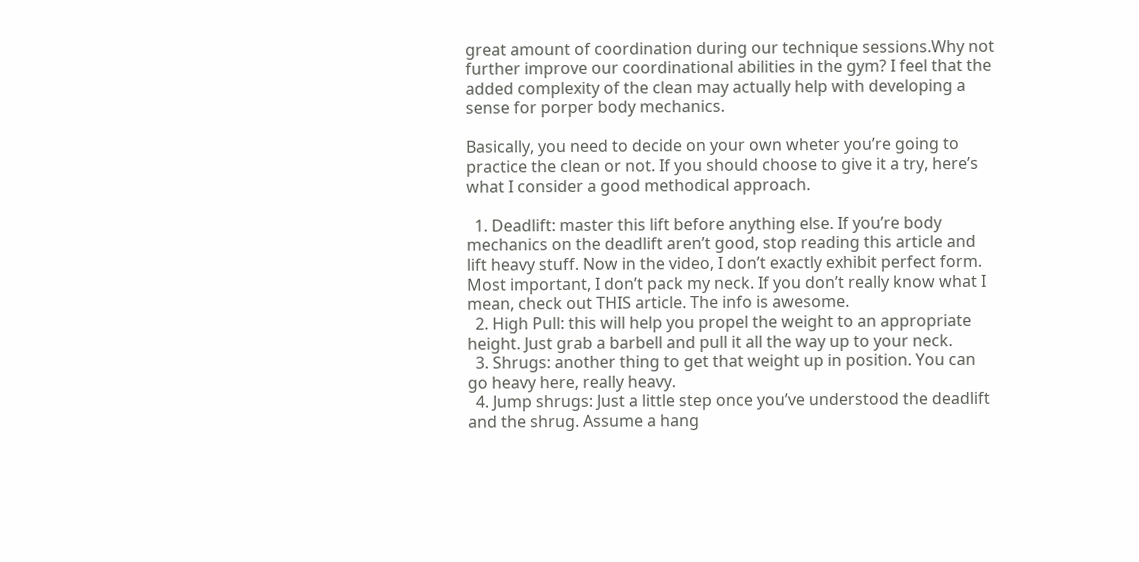great amount of coordination during our technique sessions.Why not further improve our coordinational abilities in the gym? I feel that the added complexity of the clean may actually help with developing a sense for porper body mechanics.

Basically, you need to decide on your own wheter you’re going to practice the clean or not. If you should choose to give it a try, here’s what I consider a good methodical approach.

  1. Deadlift: master this lift before anything else. If you’re body mechanics on the deadlift aren’t good, stop reading this article and lift heavy stuff. Now in the video, I don’t exactly exhibit perfect form. Most important, I don’t pack my neck. If you don’t really know what I mean, check out THIS article. The info is awesome.
  2. High Pull: this will help you propel the weight to an appropriate height. Just grab a barbell and pull it all the way up to your neck.
  3. Shrugs: another thing to get that weight up in position. You can go heavy here, really heavy.
  4. Jump shrugs: Just a little step once you’ve understood the deadlift and the shrug. Assume a hang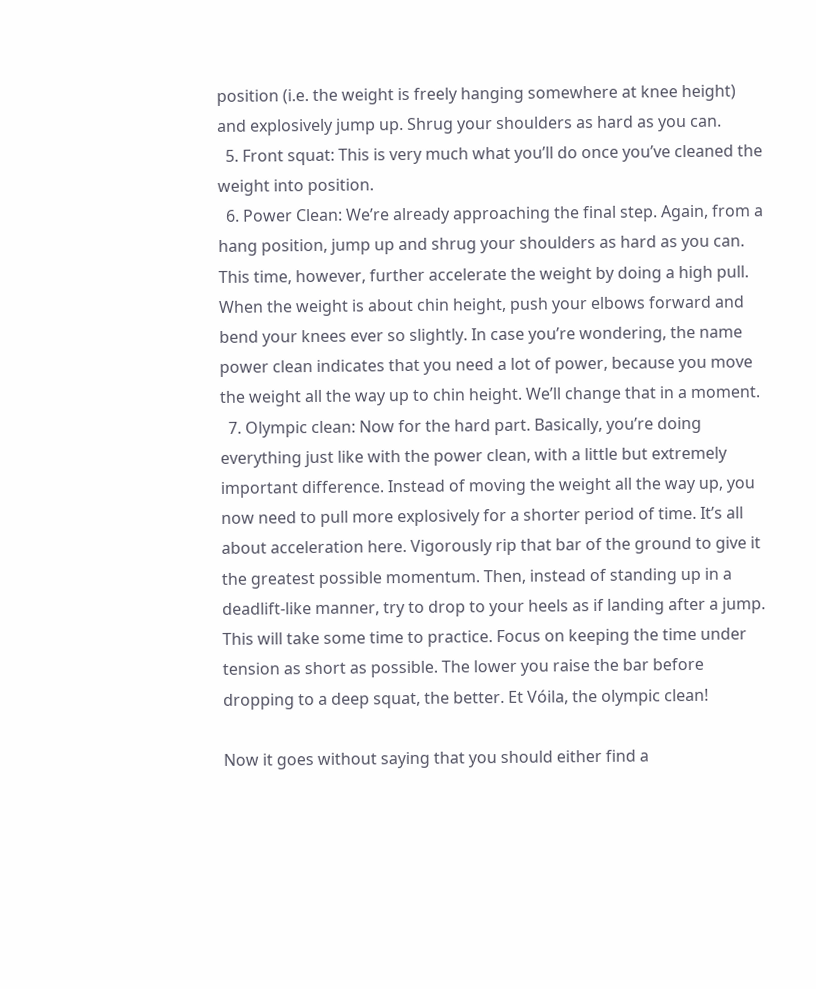position (i.e. the weight is freely hanging somewhere at knee height) and explosively jump up. Shrug your shoulders as hard as you can.
  5. Front squat: This is very much what you’ll do once you’ve cleaned the weight into position.
  6. Power Clean: We’re already approaching the final step. Again, from a hang position, jump up and shrug your shoulders as hard as you can. This time, however, further accelerate the weight by doing a high pull. When the weight is about chin height, push your elbows forward and bend your knees ever so slightly. In case you’re wondering, the name power clean indicates that you need a lot of power, because you move the weight all the way up to chin height. We’ll change that in a moment.
  7. Olympic clean: Now for the hard part. Basically, you’re doing everything just like with the power clean, with a little but extremely important difference. Instead of moving the weight all the way up, you now need to pull more explosively for a shorter period of time. It’s all about acceleration here. Vigorously rip that bar of the ground to give it the greatest possible momentum. Then, instead of standing up in a deadlift-like manner, try to drop to your heels as if landing after a jump. This will take some time to practice. Focus on keeping the time under tension as short as possible. The lower you raise the bar before dropping to a deep squat, the better. Et Vóila, the olympic clean!

Now it goes without saying that you should either find a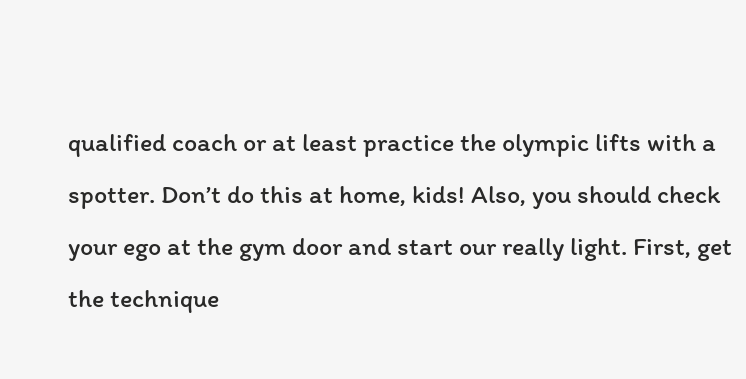qualified coach or at least practice the olympic lifts with a spotter. Don’t do this at home, kids! Also, you should check your ego at the gym door and start our really light. First, get the technique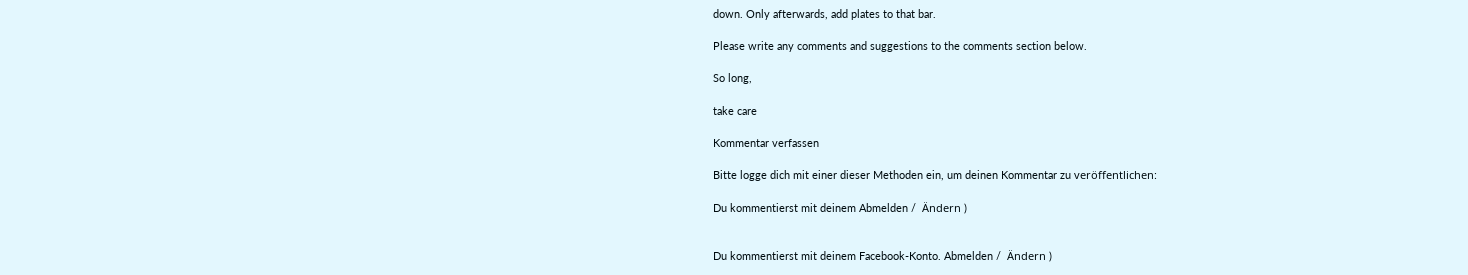down. Only afterwards, add plates to that bar.

Please write any comments and suggestions to the comments section below.

So long,

take care

Kommentar verfassen

Bitte logge dich mit einer dieser Methoden ein, um deinen Kommentar zu veröffentlichen:

Du kommentierst mit deinem Abmelden /  Ändern )


Du kommentierst mit deinem Facebook-Konto. Abmelden /  Ändern )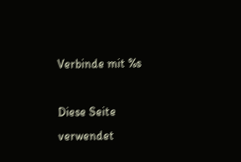Verbinde mit %s

Diese Seite verwendet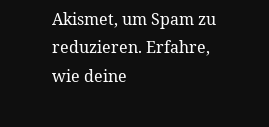Akismet, um Spam zu reduzieren. Erfahre, wie deine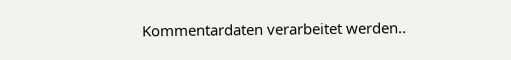Kommentardaten verarbeitet werden..